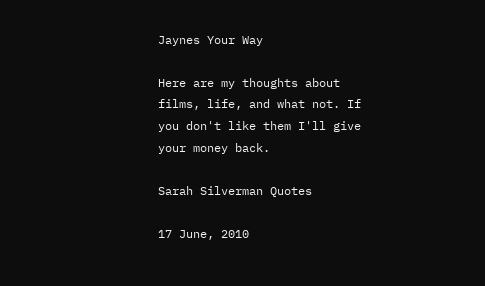Jaynes Your Way

Here are my thoughts about films, life, and what not. If you don't like them I'll give your money back.

Sarah Silverman Quotes

17 June, 2010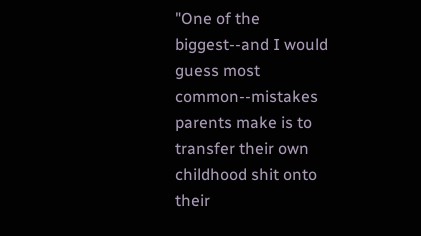"One of the biggest--and I would guess most common--mistakes parents make is to transfer their own childhood shit onto their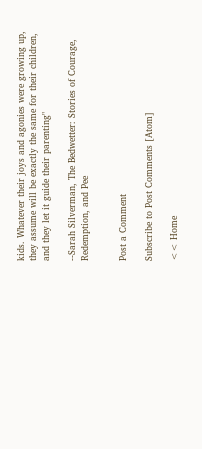kids. Whatever their joys and agonies were growing up, they assume will be exactly the same for their children, and they let it guide their parenting"

--Sarah Silverman, The Bedwetter: Stories of Courage, Redemption, and Pee


Post a Comment

Subscribe to Post Comments [Atom]

<< Home